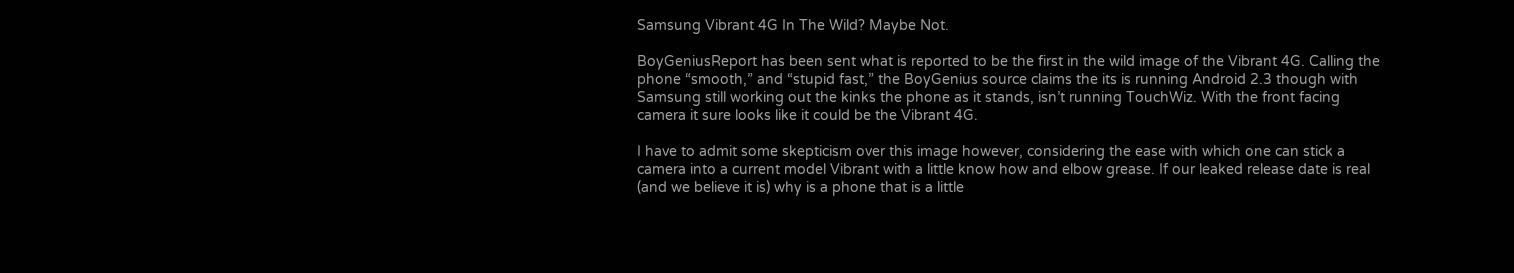Samsung Vibrant 4G In The Wild? Maybe Not.

BoyGeniusReport has been sent what is reported to be the first in the wild image of the Vibrant 4G. Calling the phone “smooth,” and “stupid fast,” the BoyGenius source claims the its is running Android 2.3 though with Samsung still working out the kinks the phone as it stands, isn’t running TouchWiz. With the front facing camera it sure looks like it could be the Vibrant 4G.

I have to admit some skepticism over this image however, considering the ease with which one can stick a camera into a current model Vibrant with a little know how and elbow grease. If our leaked release date is real (and we believe it is) why is a phone that is a little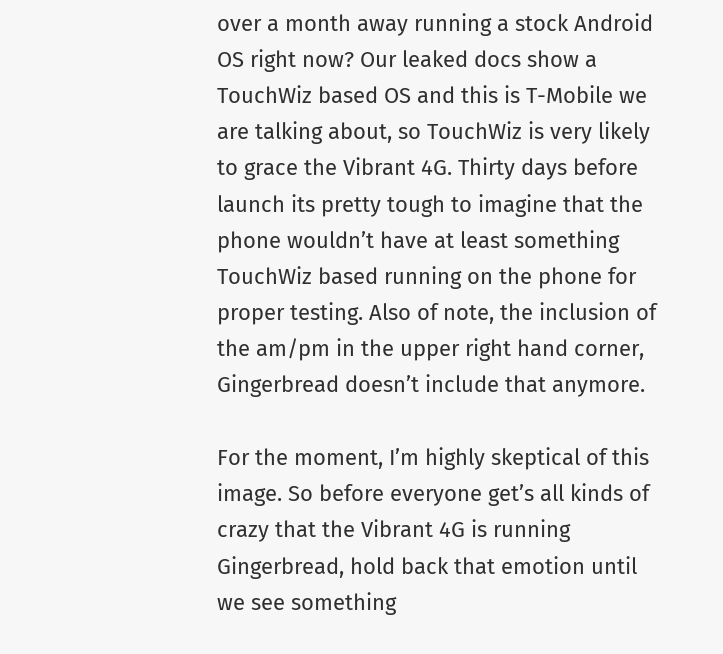over a month away running a stock Android OS right now? Our leaked docs show a TouchWiz based OS and this is T-Mobile we are talking about, so TouchWiz is very likely to grace the Vibrant 4G. Thirty days before launch its pretty tough to imagine that the phone wouldn’t have at least something TouchWiz based running on the phone for proper testing. Also of note, the inclusion of the am/pm in the upper right hand corner, Gingerbread doesn’t include that anymore.

For the moment, I’m highly skeptical of this image. So before everyone get’s all kinds of crazy that the Vibrant 4G is running Gingerbread, hold back that emotion until we see something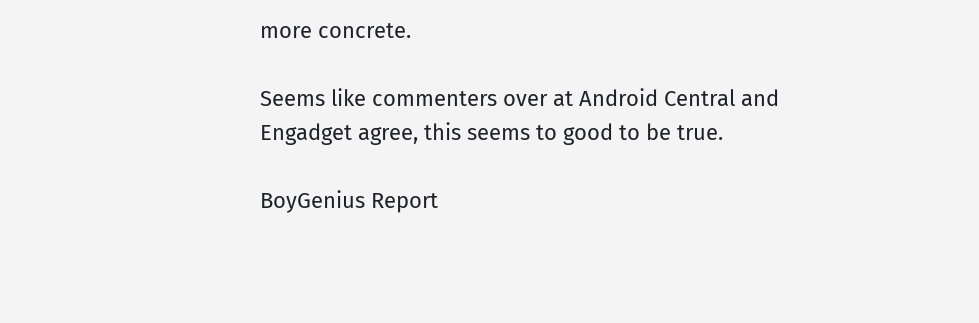more concrete.

Seems like commenters over at Android Central and Engadget agree, this seems to good to be true.

BoyGenius Report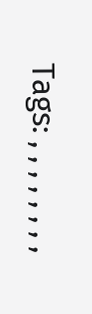Tags: , , , , , , , ,